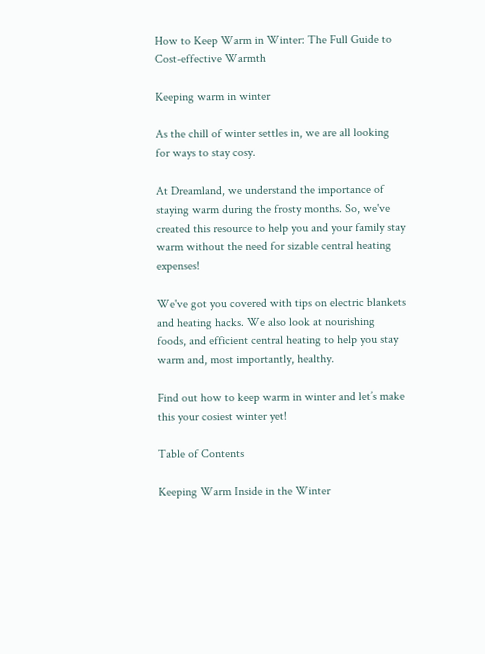How to Keep Warm in Winter: The Full Guide to Cost-effective Warmth

Keeping warm in winter

As the chill of winter settles in, we are all looking for ways to stay cosy.

At Dreamland, we understand the importance of staying warm during the frosty months. So, we've created this resource to help you and your family stay warm without the need for sizable central heating expenses!

We've got you covered with tips on electric blankets and heating hacks. We also look at nourishing foods, and efficient central heating to help you stay warm and, most importantly, healthy.

Find out how to keep warm in winter and let’s make this your cosiest winter yet!

Table of Contents

Keeping Warm Inside in the Winter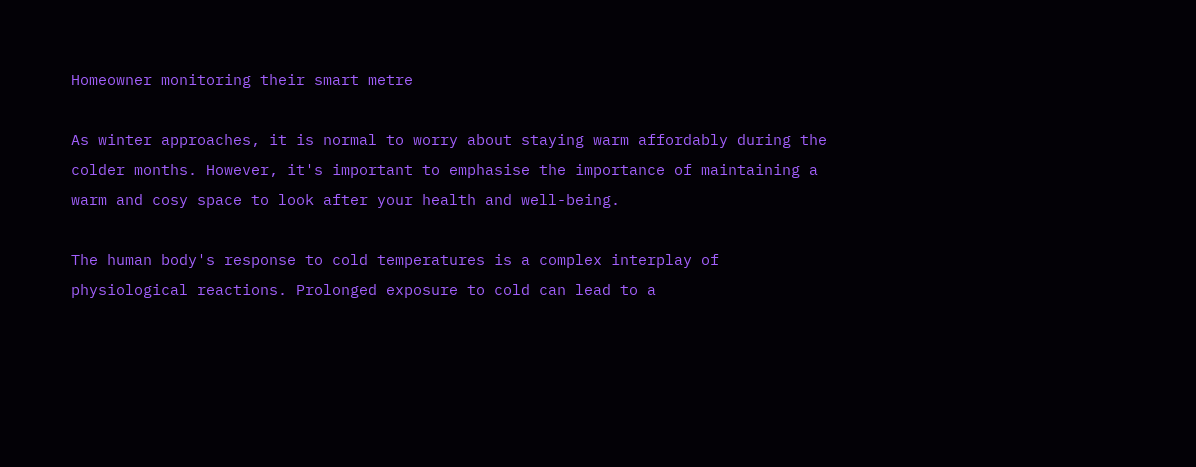Homeowner monitoring their smart metre

As winter approaches, it is normal to worry about staying warm affordably during the colder months. However, it's important to emphasise the importance of maintaining a warm and cosy space to look after your health and well-being.

The human body's response to cold temperatures is a complex interplay of physiological reactions. Prolonged exposure to cold can lead to a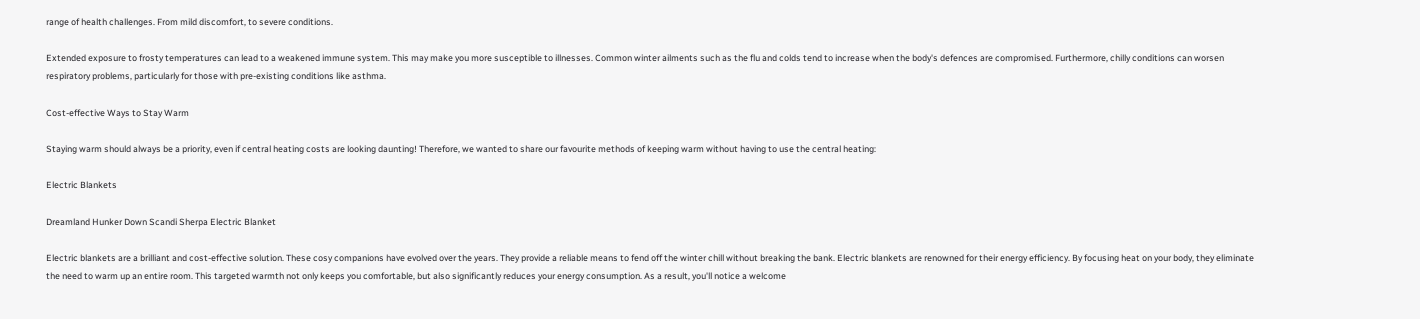range of health challenges. From mild discomfort, to severe conditions.

Extended exposure to frosty temperatures can lead to a weakened immune system. This may make you more susceptible to illnesses. Common winter ailments such as the flu and colds tend to increase when the body's defences are compromised. Furthermore, chilly conditions can worsen respiratory problems, particularly for those with pre-existing conditions like asthma.

Cost-effective Ways to Stay Warm

Staying warm should always be a priority, even if central heating costs are looking daunting! Therefore, we wanted to share our favourite methods of keeping warm without having to use the central heating:

Electric Blankets

Dreamland Hunker Down Scandi Sherpa Electric Blanket

Electric blankets are a brilliant and cost-effective solution. These cosy companions have evolved over the years. They provide a reliable means to fend off the winter chill without breaking the bank. Electric blankets are renowned for their energy efficiency. By focusing heat on your body, they eliminate the need to warm up an entire room. This targeted warmth not only keeps you comfortable, but also significantly reduces your energy consumption. As a result, you'll notice a welcome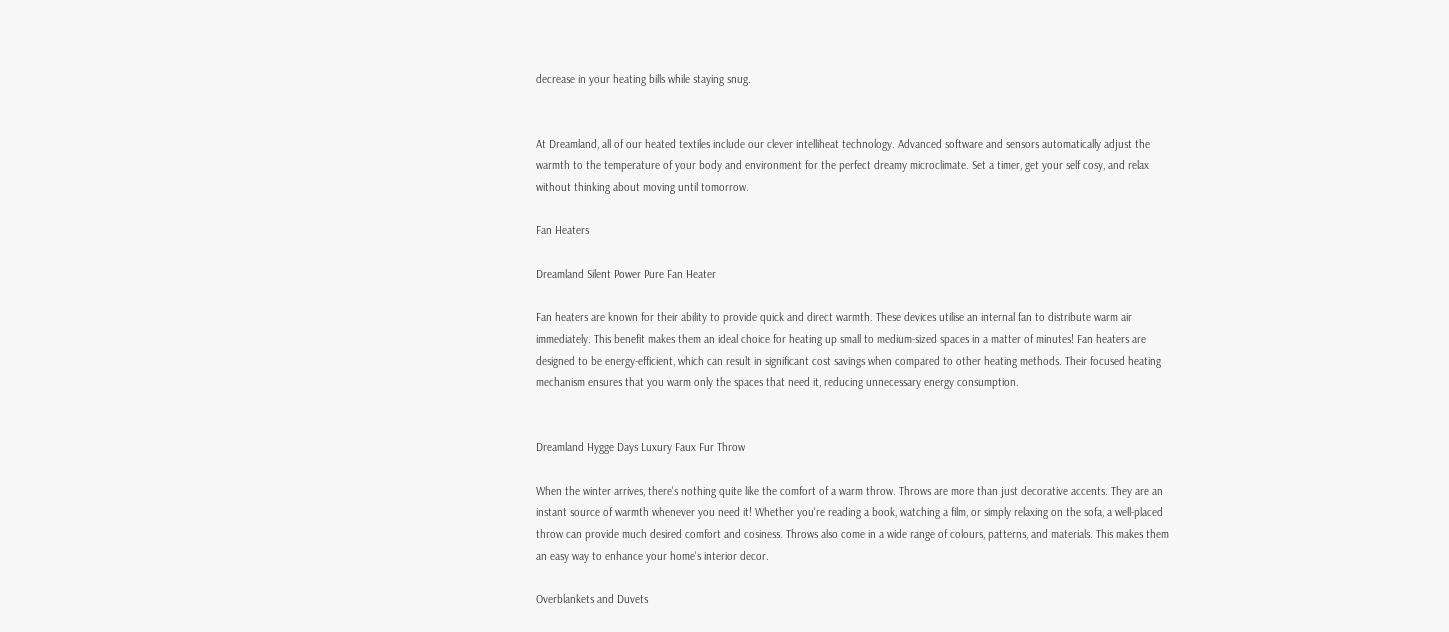decrease in your heating bills while staying snug.


At Dreamland, all of our heated textiles include our clever intelliheat technology. Advanced software and sensors automatically adjust the warmth to the temperature of your body and environment for the perfect dreamy microclimate. Set a timer, get your self cosy, and relax without thinking about moving until tomorrow.

Fan Heaters

Dreamland Silent Power Pure Fan Heater

Fan heaters are known for their ability to provide quick and direct warmth. These devices utilise an internal fan to distribute warm air immediately. This benefit makes them an ideal choice for heating up small to medium-sized spaces in a matter of minutes! Fan heaters are designed to be energy-efficient, which can result in significant cost savings when compared to other heating methods. Their focused heating mechanism ensures that you warm only the spaces that need it, reducing unnecessary energy consumption.


Dreamland Hygge Days Luxury Faux Fur Throw

When the winter arrives, there's nothing quite like the comfort of a warm throw. Throws are more than just decorative accents. They are an instant source of warmth whenever you need it! Whether you're reading a book, watching a film, or simply relaxing on the sofa, a well-placed throw can provide much desired comfort and cosiness. Throws also come in a wide range of colours, patterns, and materials. This makes them an easy way to enhance your home's interior decor.

Overblankets and Duvets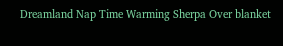Dreamland Nap Time Warming Sherpa Over blanket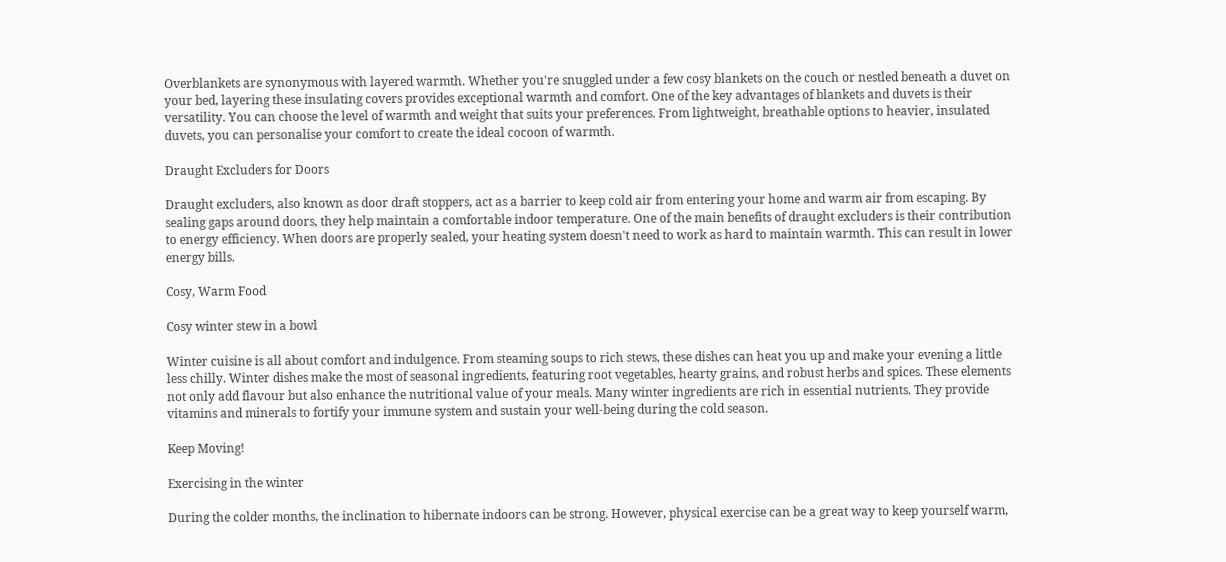Overblankets are synonymous with layered warmth. Whether you're snuggled under a few cosy blankets on the couch or nestled beneath a duvet on your bed, layering these insulating covers provides exceptional warmth and comfort. One of the key advantages of blankets and duvets is their versatility. You can choose the level of warmth and weight that suits your preferences. From lightweight, breathable options to heavier, insulated duvets, you can personalise your comfort to create the ideal cocoon of warmth.

Draught Excluders for Doors

Draught excluders, also known as door draft stoppers, act as a barrier to keep cold air from entering your home and warm air from escaping. By sealing gaps around doors, they help maintain a comfortable indoor temperature. One of the main benefits of draught excluders is their contribution to energy efficiency. When doors are properly sealed, your heating system doesn't need to work as hard to maintain warmth. This can result in lower energy bills.

Cosy, Warm Food

Cosy winter stew in a bowl

Winter cuisine is all about comfort and indulgence. From steaming soups to rich stews, these dishes can heat you up and make your evening a little less chilly. Winter dishes make the most of seasonal ingredients, featuring root vegetables, hearty grains, and robust herbs and spices. These elements not only add flavour but also enhance the nutritional value of your meals. Many winter ingredients are rich in essential nutrients. They provide vitamins and minerals to fortify your immune system and sustain your well-being during the cold season.

Keep Moving!

Exercising in the winter

During the colder months, the inclination to hibernate indoors can be strong. However, physical exercise can be a great way to keep yourself warm,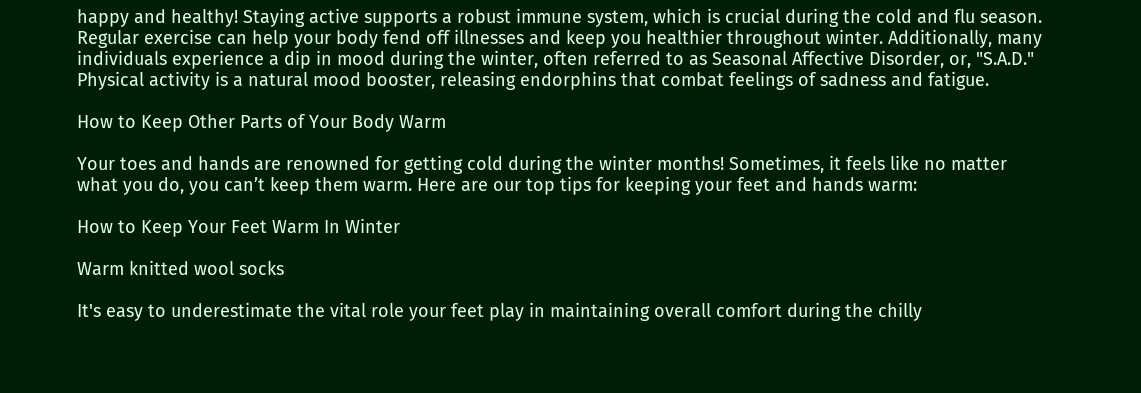happy and healthy! Staying active supports a robust immune system, which is crucial during the cold and flu season. Regular exercise can help your body fend off illnesses and keep you healthier throughout winter. Additionally, many individuals experience a dip in mood during the winter, often referred to as Seasonal Affective Disorder, or, "S.A.D." Physical activity is a natural mood booster, releasing endorphins that combat feelings of sadness and fatigue.

How to Keep Other Parts of Your Body Warm

Your toes and hands are renowned for getting cold during the winter months! Sometimes, it feels like no matter what you do, you can’t keep them warm. Here are our top tips for keeping your feet and hands warm:

How to Keep Your Feet Warm In Winter

Warm knitted wool socks

It's easy to underestimate the vital role your feet play in maintaining overall comfort during the chilly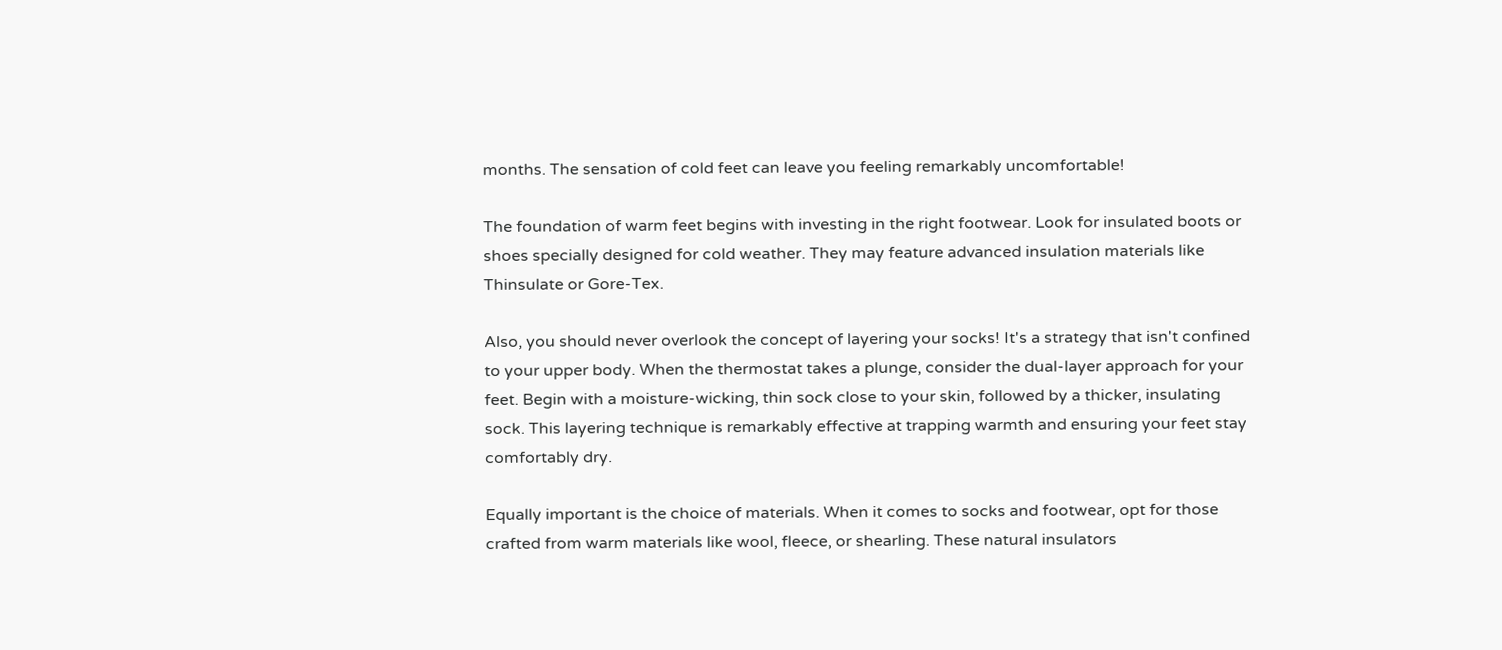months. The sensation of cold feet can leave you feeling remarkably uncomfortable!

The foundation of warm feet begins with investing in the right footwear. Look for insulated boots or shoes specially designed for cold weather. They may feature advanced insulation materials like Thinsulate or Gore-Tex.

Also, you should never overlook the concept of layering your socks! It's a strategy that isn't confined to your upper body. When the thermostat takes a plunge, consider the dual-layer approach for your feet. Begin with a moisture-wicking, thin sock close to your skin, followed by a thicker, insulating sock. This layering technique is remarkably effective at trapping warmth and ensuring your feet stay comfortably dry.

Equally important is the choice of materials. When it comes to socks and footwear, opt for those crafted from warm materials like wool, fleece, or shearling. These natural insulators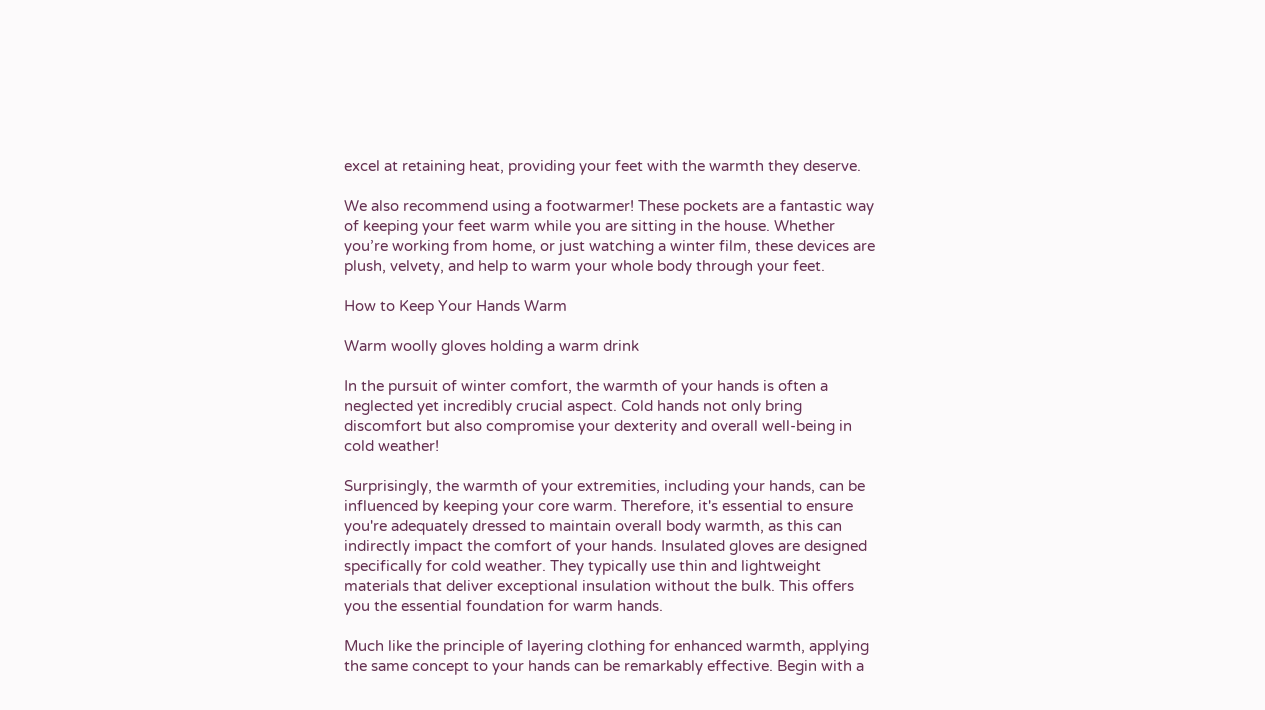excel at retaining heat, providing your feet with the warmth they deserve.

We also recommend using a footwarmer! These pockets are a fantastic way of keeping your feet warm while you are sitting in the house. Whether you’re working from home, or just watching a winter film, these devices are plush, velvety, and help to warm your whole body through your feet.

How to Keep Your Hands Warm

Warm woolly gloves holding a warm drink

In the pursuit of winter comfort, the warmth of your hands is often a neglected yet incredibly crucial aspect. Cold hands not only bring discomfort but also compromise your dexterity and overall well-being in cold weather!

Surprisingly, the warmth of your extremities, including your hands, can be influenced by keeping your core warm. Therefore, it's essential to ensure you're adequately dressed to maintain overall body warmth, as this can indirectly impact the comfort of your hands. Insulated gloves are designed specifically for cold weather. They typically use thin and lightweight materials that deliver exceptional insulation without the bulk. This offers you the essential foundation for warm hands.

Much like the principle of layering clothing for enhanced warmth, applying the same concept to your hands can be remarkably effective. Begin with a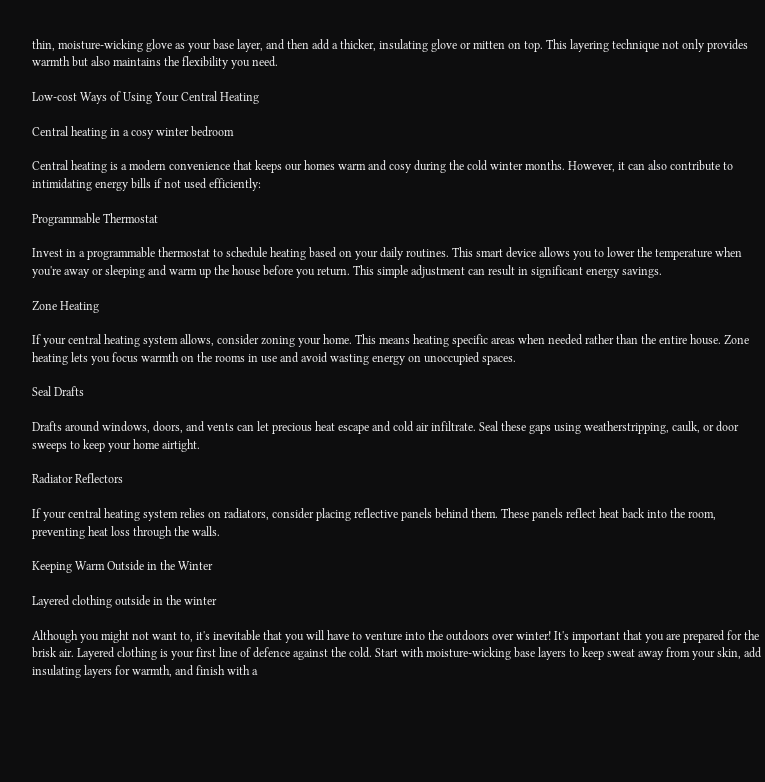thin, moisture-wicking glove as your base layer, and then add a thicker, insulating glove or mitten on top. This layering technique not only provides warmth but also maintains the flexibility you need.

Low-cost Ways of Using Your Central Heating

Central heating in a cosy winter bedroom

Central heating is a modern convenience that keeps our homes warm and cosy during the cold winter months. However, it can also contribute to intimidating energy bills if not used efficiently:

Programmable Thermostat

Invest in a programmable thermostat to schedule heating based on your daily routines. This smart device allows you to lower the temperature when you're away or sleeping and warm up the house before you return. This simple adjustment can result in significant energy savings.

Zone Heating

If your central heating system allows, consider zoning your home. This means heating specific areas when needed rather than the entire house. Zone heating lets you focus warmth on the rooms in use and avoid wasting energy on unoccupied spaces.

Seal Drafts

Drafts around windows, doors, and vents can let precious heat escape and cold air infiltrate. Seal these gaps using weatherstripping, caulk, or door sweeps to keep your home airtight.

Radiator Reflectors

If your central heating system relies on radiators, consider placing reflective panels behind them. These panels reflect heat back into the room, preventing heat loss through the walls.

Keeping Warm Outside in the Winter

Layered clothing outside in the winter

Although you might not want to, it's inevitable that you will have to venture into the outdoors over winter! It's important that you are prepared for the brisk air. Layered clothing is your first line of defence against the cold. Start with moisture-wicking base layers to keep sweat away from your skin, add insulating layers for warmth, and finish with a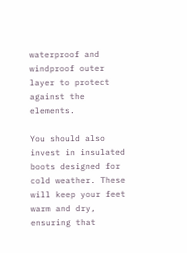waterproof and windproof outer layer to protect against the elements.

You should also invest in insulated boots designed for cold weather. These will keep your feet warm and dry, ensuring that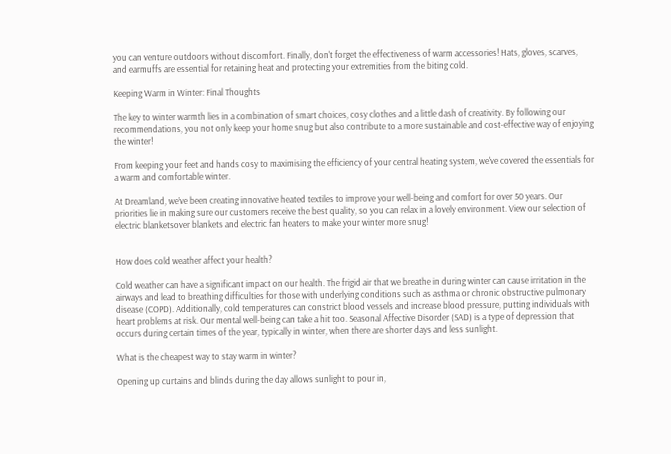you can venture outdoors without discomfort. Finally, don't forget the effectiveness of warm accessories! Hats, gloves, scarves, and earmuffs are essential for retaining heat and protecting your extremities from the biting cold.

Keeping Warm in Winter: Final Thoughts

The key to winter warmth lies in a combination of smart choices, cosy clothes and a little dash of creativity. By following our recommendations, you not only keep your home snug but also contribute to a more sustainable and cost-effective way of enjoying the winter!

From keeping your feet and hands cosy to maximising the efficiency of your central heating system, we've covered the essentials for a warm and comfortable winter.

At Dreamland, we’ve been creating innovative heated textiles to improve your well-being and comfort for over 50 years. Our priorities lie in making sure our customers receive the best quality, so you can relax in a lovely environment. View our selection of electric blanketsover blankets and electric fan heaters to make your winter more snug!


How does cold weather affect your health?

Cold weather can have a significant impact on our health. The frigid air that we breathe in during winter can cause irritation in the airways and lead to breathing difficulties for those with underlying conditions such as asthma or chronic obstructive pulmonary disease (COPD). Additionally, cold temperatures can constrict blood vessels and increase blood pressure, putting individuals with heart problems at risk. Our mental well-being can take a hit too. Seasonal Affective Disorder (SAD) is a type of depression that occurs during certain times of the year, typically in winter, when there are shorter days and less sunlight.

What is the cheapest way to stay warm in winter?

Opening up curtains and blinds during the day allows sunlight to pour in,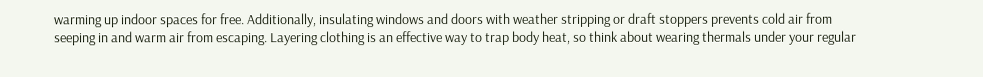warming up indoor spaces for free. Additionally, insulating windows and doors with weather stripping or draft stoppers prevents cold air from seeping in and warm air from escaping. Layering clothing is an effective way to trap body heat, so think about wearing thermals under your regular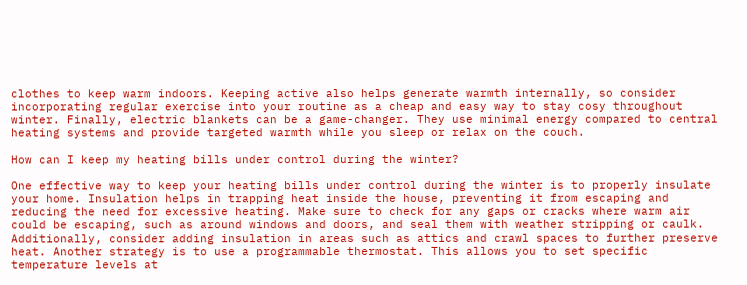clothes to keep warm indoors. Keeping active also helps generate warmth internally, so consider incorporating regular exercise into your routine as a cheap and easy way to stay cosy throughout winter. Finally, electric blankets can be a game-changer. They use minimal energy compared to central heating systems and provide targeted warmth while you sleep or relax on the couch.

How can I keep my heating bills under control during the winter?

One effective way to keep your heating bills under control during the winter is to properly insulate your home. Insulation helps in trapping heat inside the house, preventing it from escaping and reducing the need for excessive heating. Make sure to check for any gaps or cracks where warm air could be escaping, such as around windows and doors, and seal them with weather stripping or caulk. Additionally, consider adding insulation in areas such as attics and crawl spaces to further preserve heat. Another strategy is to use a programmable thermostat. This allows you to set specific temperature levels at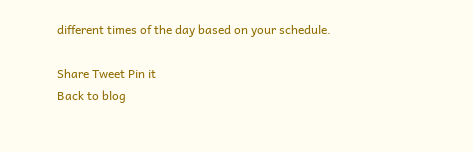different times of the day based on your schedule.

Share Tweet Pin it
Back to blog